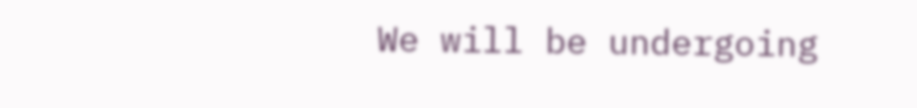We will be undergoing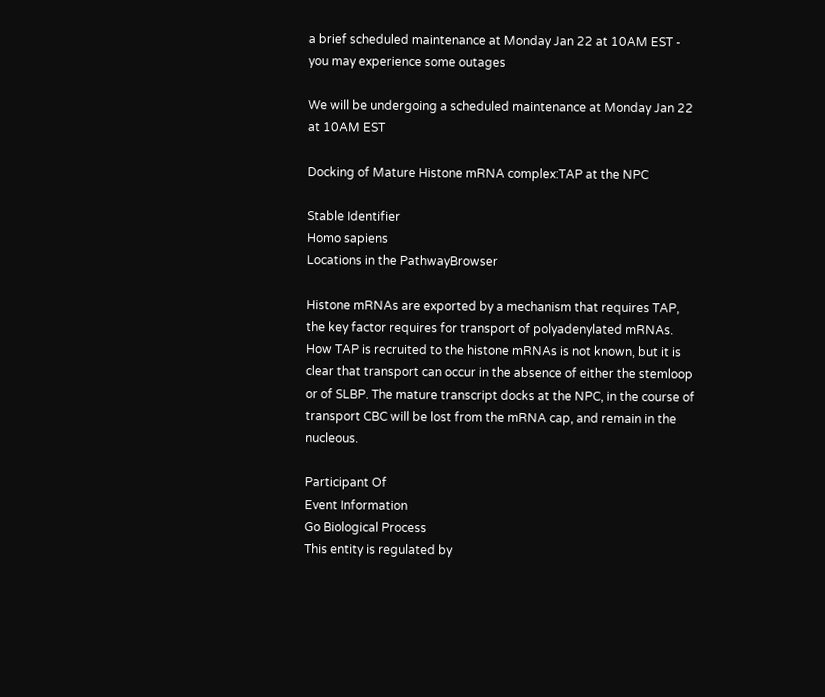a brief scheduled maintenance at Monday Jan 22 at 10AM EST - you may experience some outages

We will be undergoing a scheduled maintenance at Monday Jan 22 at 10AM EST

Docking of Mature Histone mRNA complex:TAP at the NPC

Stable Identifier
Homo sapiens
Locations in the PathwayBrowser

Histone mRNAs are exported by a mechanism that requires TAP, the key factor requires for transport of polyadenylated mRNAs. How TAP is recruited to the histone mRNAs is not known, but it is clear that transport can occur in the absence of either the stemloop or of SLBP. The mature transcript docks at the NPC, in the course of transport CBC will be lost from the mRNA cap, and remain in the nucleous.

Participant Of
Event Information
Go Biological Process
This entity is regulated by